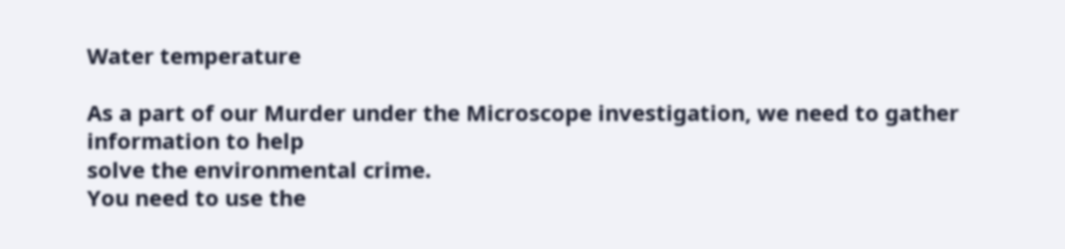Water temperature

As a part of our Murder under the Microscope investigation, we need to gather information to help
solve the environmental crime.
You need to use the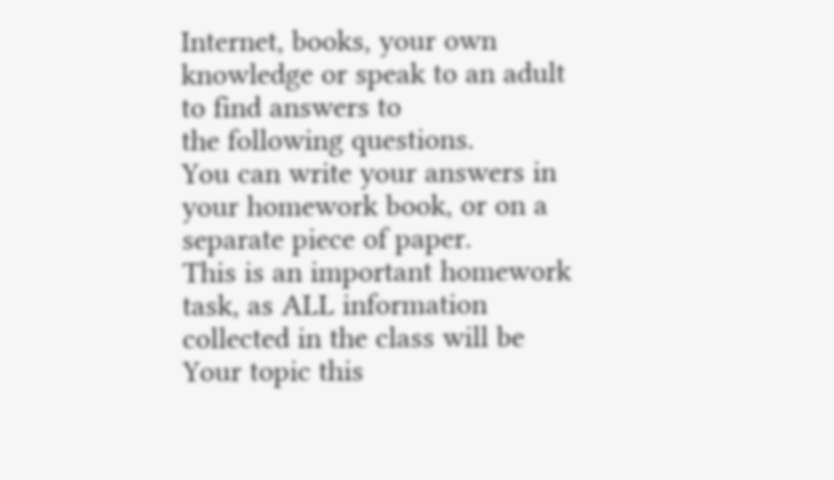Internet, books, your own knowledge or speak to an adult to find answers to
the following questions.
You can write your answers in your homework book, or on a separate piece of paper.
This is an important homework task, as ALL information collected in the class will be
Your topic this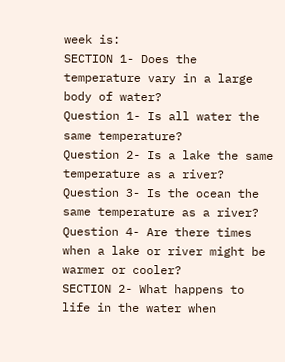week is:
SECTION 1- Does the temperature vary in a large body of water?
Question 1- Is all water the same temperature?
Question 2- Is a lake the same temperature as a river?
Question 3- Is the ocean the same temperature as a river?
Question 4- Are there times when a lake or river might be warmer or cooler?
SECTION 2- What happens to life in the water when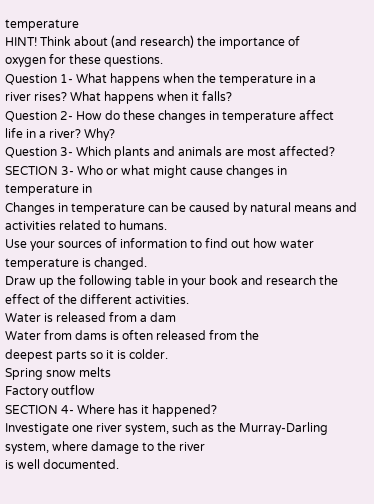temperature
HINT! Think about (and research) the importance of
oxygen for these questions.
Question 1- What happens when the temperature in a
river rises? What happens when it falls?
Question 2- How do these changes in temperature affect
life in a river? Why?
Question 3- Which plants and animals are most affected?
SECTION 3- Who or what might cause changes in temperature in
Changes in temperature can be caused by natural means and activities related to humans.
Use your sources of information to find out how water temperature is changed.
Draw up the following table in your book and research the effect of the different activities.
Water is released from a dam
Water from dams is often released from the
deepest parts so it is colder.
Spring snow melts
Factory outflow
SECTION 4- Where has it happened?
Investigate one river system, such as the Murray-Darling system, where damage to the river
is well documented.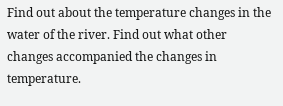Find out about the temperature changes in the water of the river. Find out what other
changes accompanied the changes in temperature.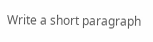Write a short paragraph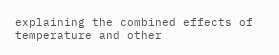explaining the combined effects of temperature and other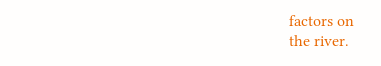factors on
the river.